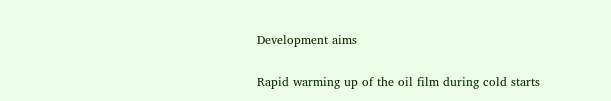Development aims

Rapid warming up of the oil film during cold starts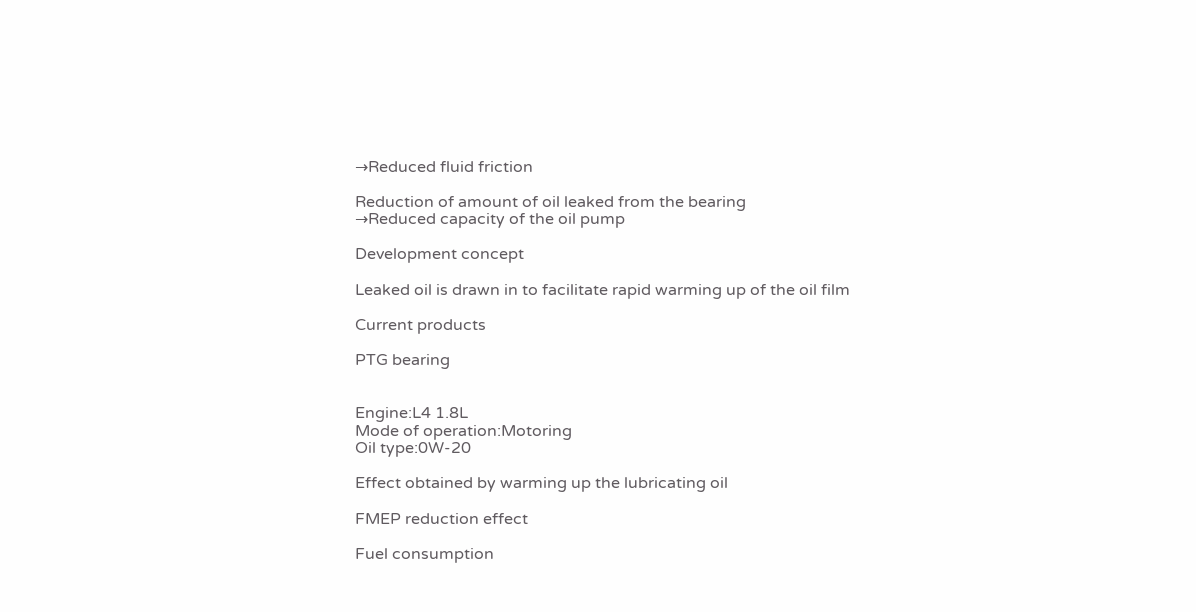→Reduced fluid friction

Reduction of amount of oil leaked from the bearing
→Reduced capacity of the oil pump

Development concept

Leaked oil is drawn in to facilitate rapid warming up of the oil film

Current products

PTG bearing


Engine:L4 1.8L
Mode of operation:Motoring
Oil type:0W-20

Effect obtained by warming up the lubricating oil

FMEP reduction effect

Fuel consumption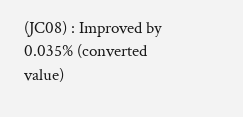(JC08) : Improved by 0.035% (converted value)